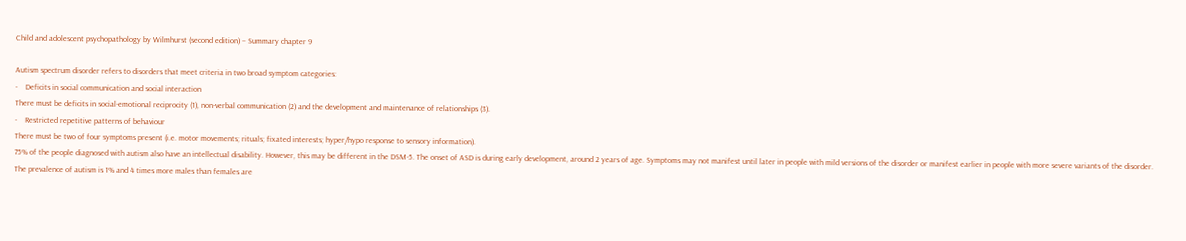Child and adolescent psychopathology by Wilmhurst (second edition) – Summary chapter 9

Autism spectrum disorder refers to disorders that meet criteria in two broad symptom categories:
-    Deficits in social communication and social interaction
There must be deficits in social-emotional reciprocity (1), non-verbal communication (2) and the development and maintenance of relationships (3).
-    Restricted repetitive patterns of behaviour
There must be two of four symptoms present (i.e. motor movements; rituals; fixated interests; hyper/hypo response to sensory information).
75% of the people diagnosed with autism also have an intellectual disability. However, this may be different in the DSM-5. The onset of ASD is during early development, around 2 years of age. Symptoms may not manifest until later in people with mild versions of the disorder or manifest earlier in people with more severe variants of the disorder.
The prevalence of autism is 1% and 4 times more males than females are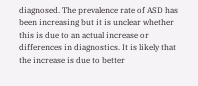diagnosed. The prevalence rate of ASD has been increasing but it is unclear whether this is due to an actual increase or differences in diagnostics. It is likely that the increase is due to better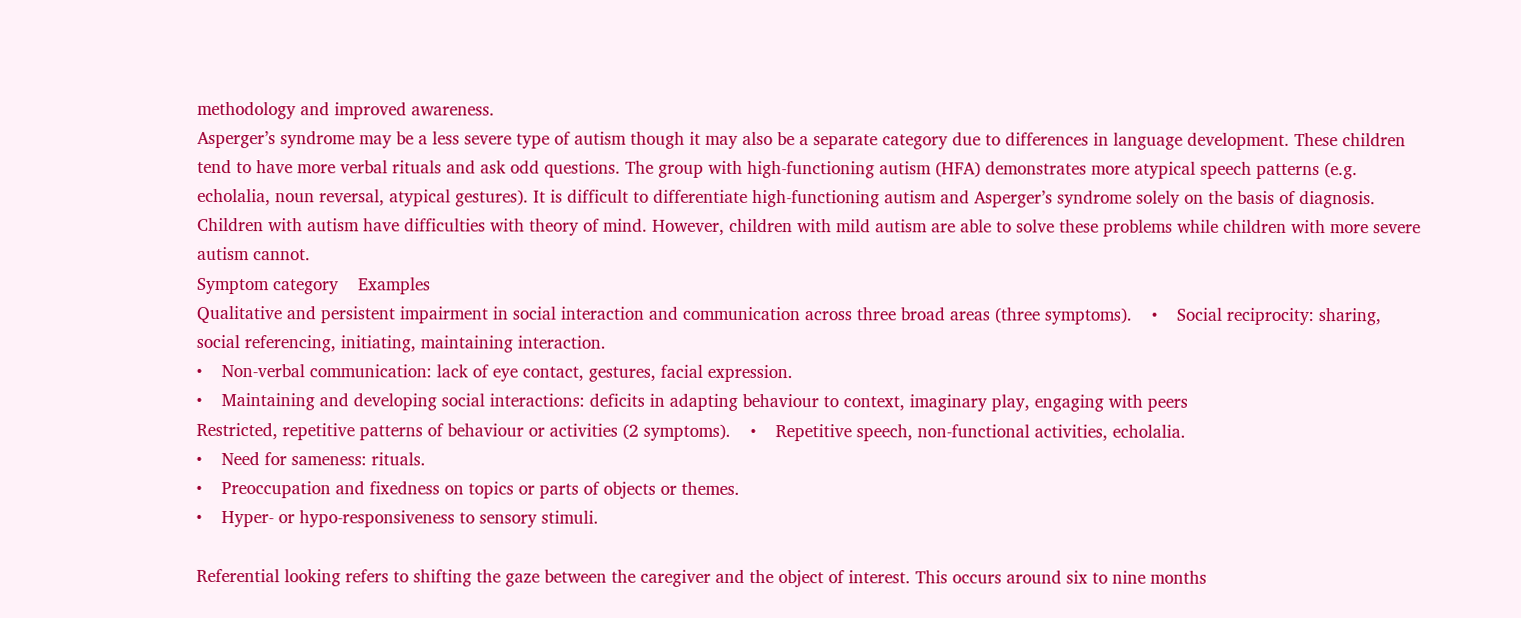methodology and improved awareness.
Asperger’s syndrome may be a less severe type of autism though it may also be a separate category due to differences in language development. These children tend to have more verbal rituals and ask odd questions. The group with high-functioning autism (HFA) demonstrates more atypical speech patterns (e.g. echolalia, noun reversal, atypical gestures). It is difficult to differentiate high-functioning autism and Asperger’s syndrome solely on the basis of diagnosis.
Children with autism have difficulties with theory of mind. However, children with mild autism are able to solve these problems while children with more severe autism cannot.
Symptom category    Examples
Qualitative and persistent impairment in social interaction and communication across three broad areas (three symptoms).    •    Social reciprocity: sharing, social referencing, initiating, maintaining interaction.
•    Non-verbal communication: lack of eye contact, gestures, facial expression.
•    Maintaining and developing social interactions: deficits in adapting behaviour to context, imaginary play, engaging with peers
Restricted, repetitive patterns of behaviour or activities (2 symptoms).    •    Repetitive speech, non-functional activities, echolalia.
•    Need for sameness: rituals.
•    Preoccupation and fixedness on topics or parts of objects or themes.
•    Hyper- or hypo-responsiveness to sensory stimuli.

Referential looking refers to shifting the gaze between the caregiver and the object of interest. This occurs around six to nine months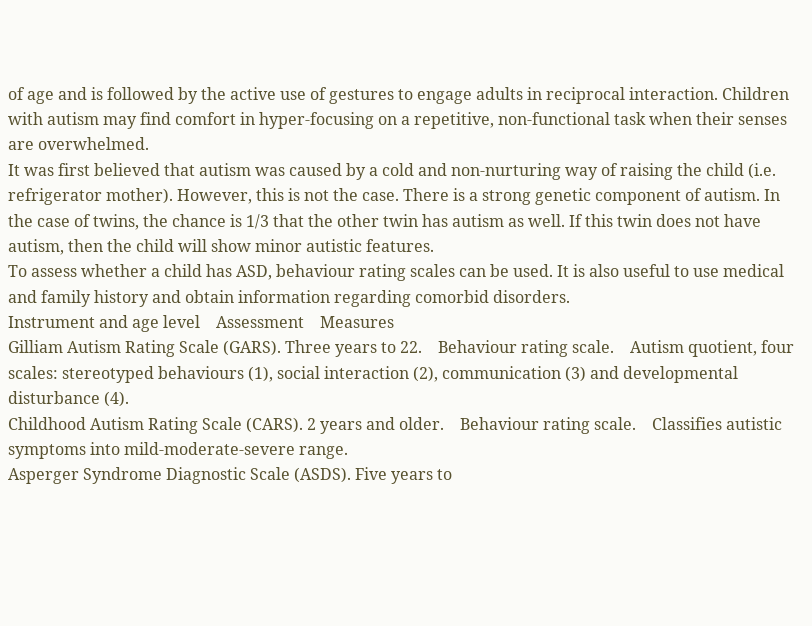of age and is followed by the active use of gestures to engage adults in reciprocal interaction. Children with autism may find comfort in hyper-focusing on a repetitive, non-functional task when their senses are overwhelmed.
It was first believed that autism was caused by a cold and non-nurturing way of raising the child (i.e. refrigerator mother). However, this is not the case. There is a strong genetic component of autism. In the case of twins, the chance is 1/3 that the other twin has autism as well. If this twin does not have autism, then the child will show minor autistic features.
To assess whether a child has ASD, behaviour rating scales can be used. It is also useful to use medical and family history and obtain information regarding comorbid disorders.
Instrument and age level    Assessment    Measures
Gilliam Autism Rating Scale (GARS). Three years to 22.    Behaviour rating scale.    Autism quotient, four scales: stereotyped behaviours (1), social interaction (2), communication (3) and developmental disturbance (4).
Childhood Autism Rating Scale (CARS). 2 years and older.    Behaviour rating scale.    Classifies autistic symptoms into mild-moderate-severe range.
Asperger Syndrome Diagnostic Scale (ASDS). Five years to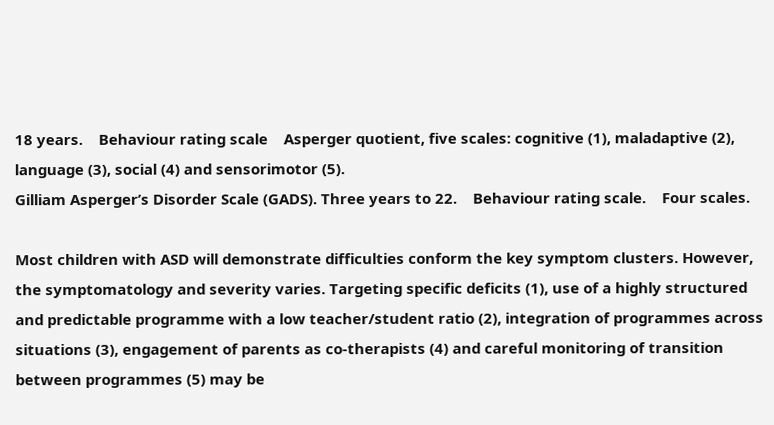18 years.    Behaviour rating scale    Asperger quotient, five scales: cognitive (1), maladaptive (2), language (3), social (4) and sensorimotor (5).
Gilliam Asperger’s Disorder Scale (GADS). Three years to 22.    Behaviour rating scale.    Four scales.

Most children with ASD will demonstrate difficulties conform the key symptom clusters. However, the symptomatology and severity varies. Targeting specific deficits (1), use of a highly structured and predictable programme with a low teacher/student ratio (2), integration of programmes across situations (3), engagement of parents as co-therapists (4) and careful monitoring of transition between programmes (5) may be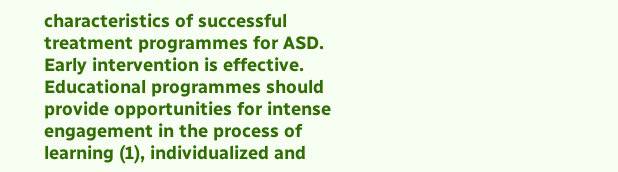characteristics of successful treatment programmes for ASD. Early intervention is effective. Educational programmes should provide opportunities for intense engagement in the process of learning (1), individualized and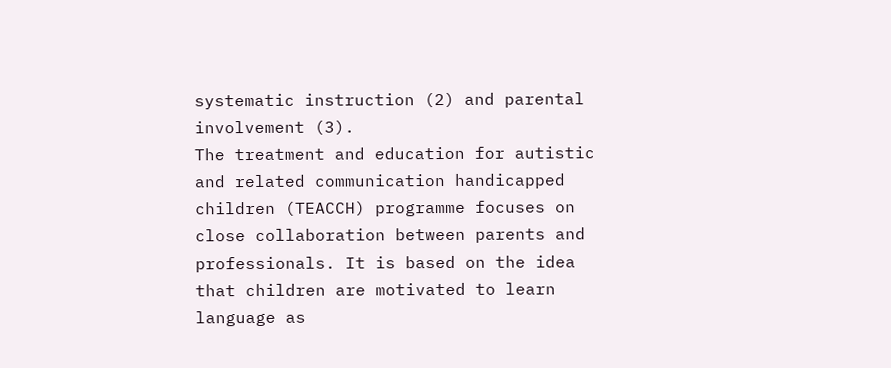systematic instruction (2) and parental involvement (3).
The treatment and education for autistic and related communication handicapped children (TEACCH) programme focuses on close collaboration between parents and professionals. It is based on the idea that children are motivated to learn language as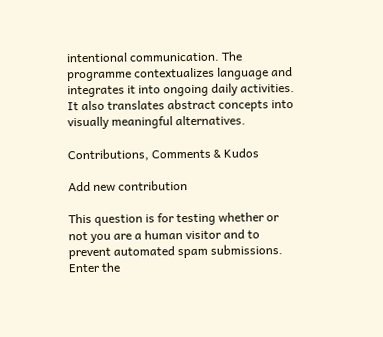intentional communication. The programme contextualizes language and integrates it into ongoing daily activities. It also translates abstract concepts into visually meaningful alternatives.

Contributions, Comments & Kudos

Add new contribution

This question is for testing whether or not you are a human visitor and to prevent automated spam submissions.
Enter the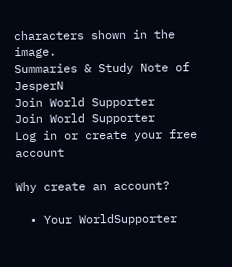characters shown in the image.
Summaries & Study Note of JesperN
Join World Supporter
Join World Supporter
Log in or create your free account

Why create an account?

  • Your WorldSupporter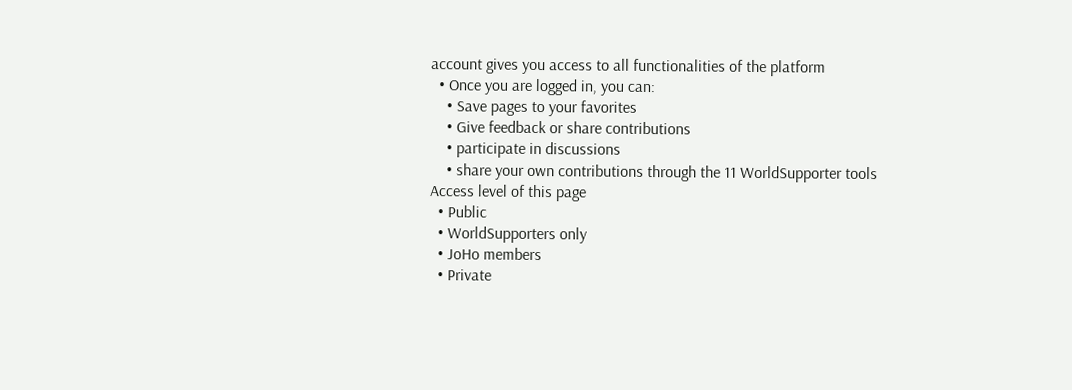account gives you access to all functionalities of the platform
  • Once you are logged in, you can:
    • Save pages to your favorites
    • Give feedback or share contributions
    • participate in discussions
    • share your own contributions through the 11 WorldSupporter tools
Access level of this page
  • Public
  • WorldSupporters only
  • JoHo members
  • Private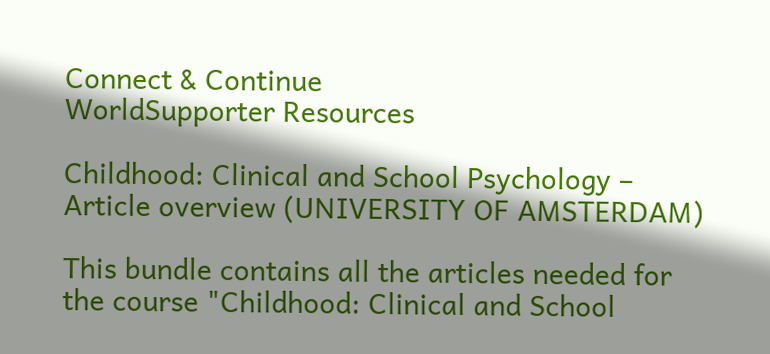Connect & Continue
WorldSupporter Resources

Childhood: Clinical and School Psychology – Article overview (UNIVERSITY OF AMSTERDAM)

This bundle contains all the articles needed for the course "Childhood: Clinical and School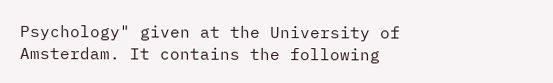Psychology" given at the University of Amsterdam. It contains the following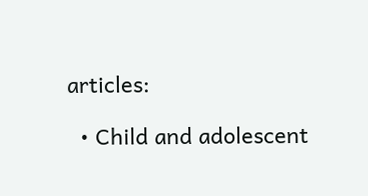articles:

  • Child and adolescent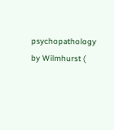psychopathology by Wilmhurst (